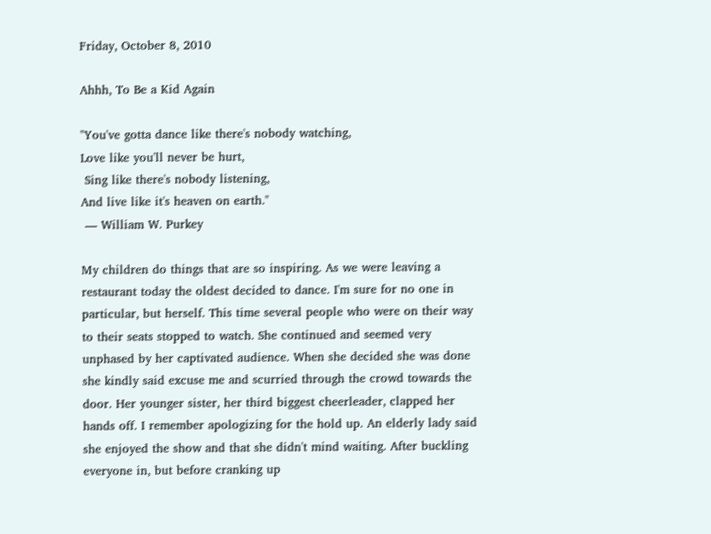Friday, October 8, 2010

Ahhh, To Be a Kid Again

"You've gotta dance like there's nobody watching,
Love like you'll never be hurt,
 Sing like there's nobody listening,
And live like it's heaven on earth."
 — William W. Purkey

My children do things that are so inspiring. As we were leaving a restaurant today the oldest decided to dance. I'm sure for no one in particular, but herself. This time several people who were on their way to their seats stopped to watch. She continued and seemed very unphased by her captivated audience. When she decided she was done she kindly said excuse me and scurried through the crowd towards the door. Her younger sister, her third biggest cheerleader, clapped her hands off. I remember apologizing for the hold up. An elderly lady said she enjoyed the show and that she didn't mind waiting. After buckling everyone in, but before cranking up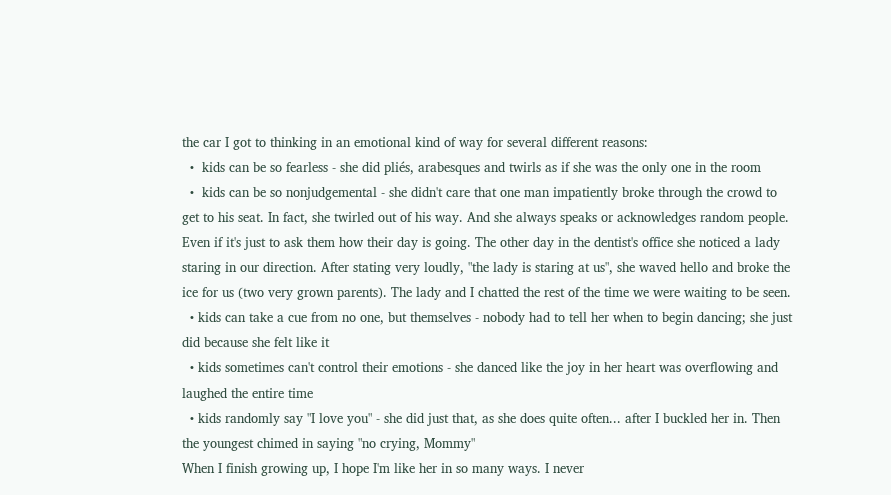the car I got to thinking in an emotional kind of way for several different reasons:
  •  kids can be so fearless - she did pliés, arabesques and twirls as if she was the only one in the room
  •  kids can be so nonjudgemental - she didn't care that one man impatiently broke through the crowd to get to his seat. In fact, she twirled out of his way. And she always speaks or acknowledges random people. Even if it's just to ask them how their day is going. The other day in the dentist's office she noticed a lady staring in our direction. After stating very loudly, "the lady is staring at us", she waved hello and broke the ice for us (two very grown parents). The lady and I chatted the rest of the time we were waiting to be seen.
  • kids can take a cue from no one, but themselves - nobody had to tell her when to begin dancing; she just did because she felt like it
  • kids sometimes can't control their emotions - she danced like the joy in her heart was overflowing and laughed the entire time
  • kids randomly say "I love you" - she did just that, as she does quite often... after I buckled her in. Then the youngest chimed in saying "no crying, Mommy"
When I finish growing up, I hope I'm like her in so many ways. I never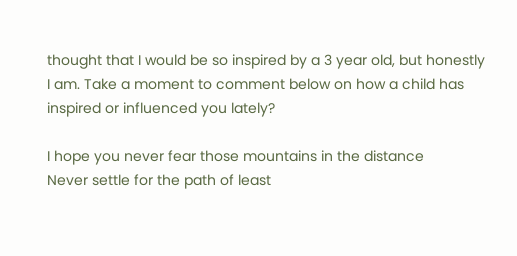thought that I would be so inspired by a 3 year old, but honestly I am. Take a moment to comment below on how a child has inspired or influenced you lately?

I hope you never fear those mountains in the distance
Never settle for the path of least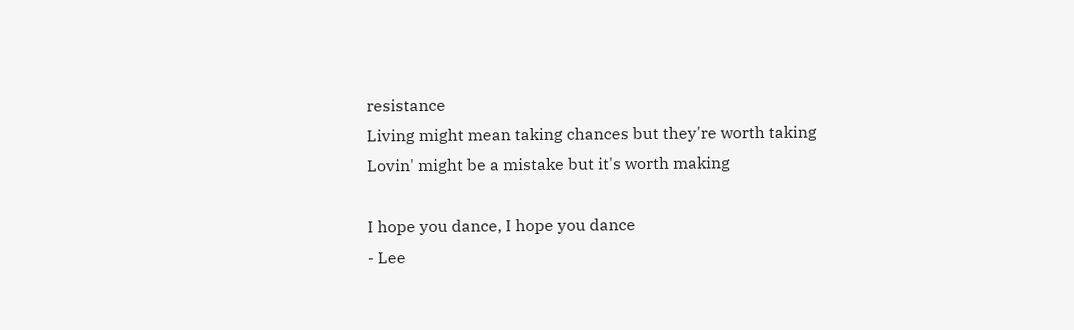resistance
Living might mean taking chances but they're worth taking
Lovin' might be a mistake but it's worth making

I hope you dance, I hope you dance
- Lee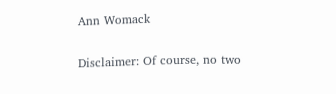Ann Womack

Disclaimer: Of course, no two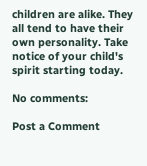children are alike. They all tend to have their own personality. Take notice of your child's spirit starting today.

No comments:

Post a Comment